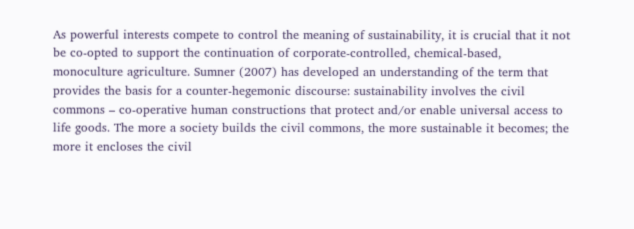As powerful interests compete to control the meaning of sustainability, it is crucial that it not be co-opted to support the continuation of corporate-controlled, chemical-based, monoculture agriculture. Sumner (2007) has developed an understanding of the term that provides the basis for a counter-hegemonic discourse: sustainability involves the civil commons – co-operative human constructions that protect and/or enable universal access to life goods. The more a society builds the civil commons, the more sustainable it becomes; the more it encloses the civil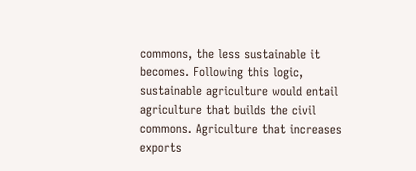commons, the less sustainable it becomes. Following this logic, sustainable agriculture would entail agriculture that builds the civil commons. Agriculture that increases exports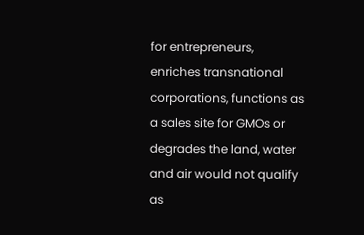for entrepreneurs, enriches transnational corporations, functions as a sales site for GMOs or degrades the land, water and air would not qualify as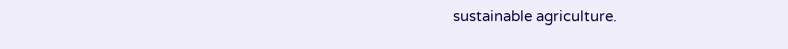sustainable agriculture.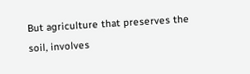But agriculture that preserves the soil, involves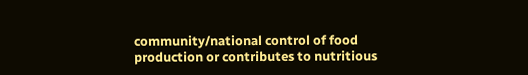community/national control of food production or contributes to nutritious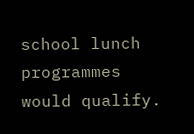school lunch programmes would qualify.